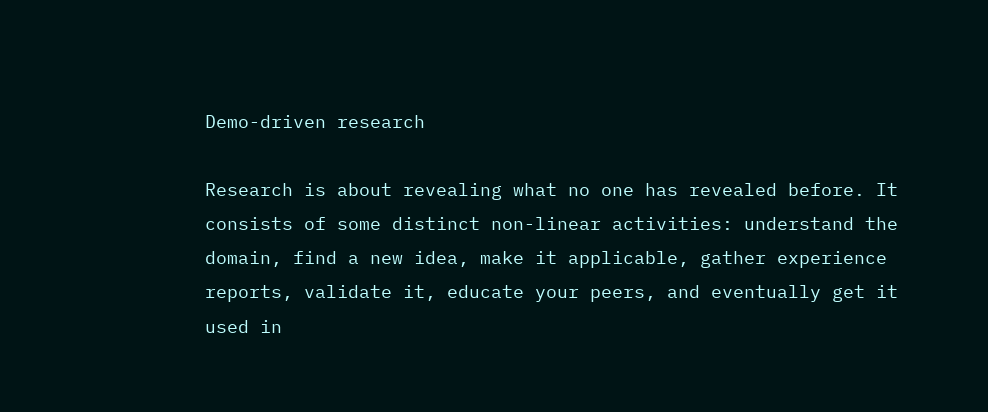Demo-driven research

Research is about revealing what no one has revealed before. It consists of some distinct non-linear activities: understand the domain, find a new idea, make it applicable, gather experience reports, validate it, educate your peers, and eventually get it used in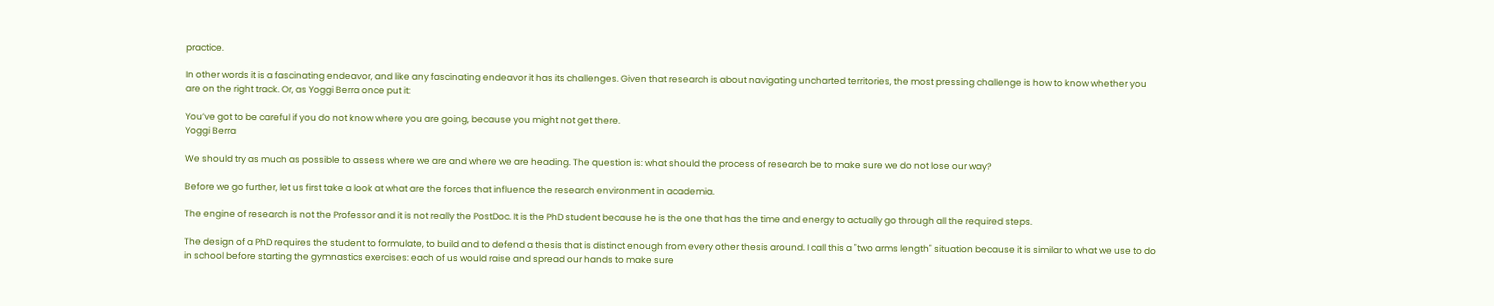practice.

In other words it is a fascinating endeavor, and like any fascinating endeavor it has its challenges. Given that research is about navigating uncharted territories, the most pressing challenge is how to know whether you are on the right track. Or, as Yoggi Berra once put it:

You’ve got to be careful if you do not know where you are going, because you might not get there.
Yoggi Berra

We should try as much as possible to assess where we are and where we are heading. The question is: what should the process of research be to make sure we do not lose our way?

Before we go further, let us first take a look at what are the forces that influence the research environment in academia.

The engine of research is not the Professor and it is not really the PostDoc. It is the PhD student because he is the one that has the time and energy to actually go through all the required steps.

The design of a PhD requires the student to formulate, to build and to defend a thesis that is distinct enough from every other thesis around. I call this a "two arms length" situation because it is similar to what we use to do in school before starting the gymnastics exercises: each of us would raise and spread our hands to make sure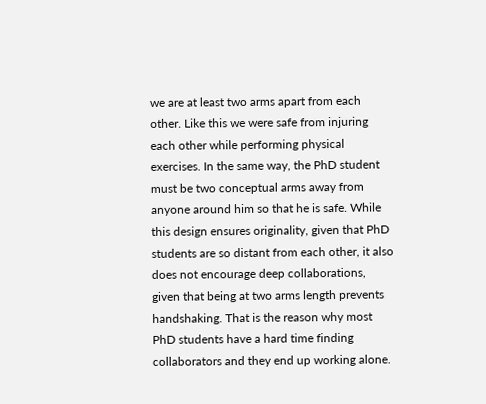we are at least two arms apart from each other. Like this we were safe from injuring each other while performing physical exercises. In the same way, the PhD student must be two conceptual arms away from anyone around him so that he is safe. While this design ensures originality, given that PhD students are so distant from each other, it also does not encourage deep collaborations, given that being at two arms length prevents handshaking. That is the reason why most PhD students have a hard time finding collaborators and they end up working alone.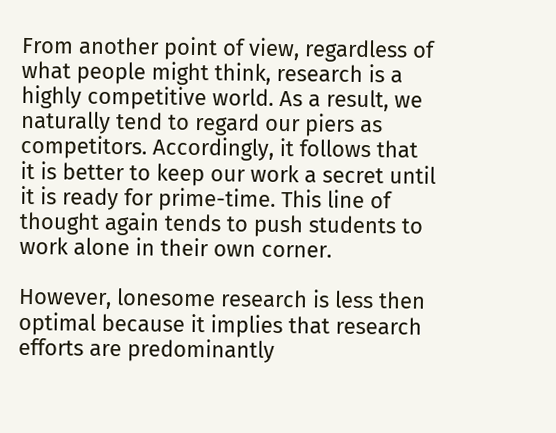From another point of view, regardless of what people might think, research is a highly competitive world. As a result, we naturally tend to regard our piers as competitors. Accordingly, it follows that it is better to keep our work a secret until it is ready for prime-time. This line of thought again tends to push students to work alone in their own corner.

However, lonesome research is less then optimal because it implies that research efforts are predominantly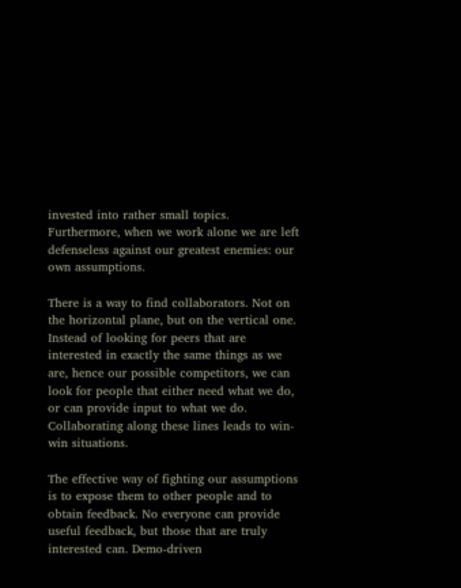invested into rather small topics. Furthermore, when we work alone we are left defenseless against our greatest enemies: our own assumptions.

There is a way to find collaborators. Not on the horizontal plane, but on the vertical one. Instead of looking for peers that are interested in exactly the same things as we are, hence our possible competitors, we can look for people that either need what we do, or can provide input to what we do. Collaborating along these lines leads to win-win situations.

The effective way of fighting our assumptions is to expose them to other people and to obtain feedback. No everyone can provide useful feedback, but those that are truly interested can. Demo-driven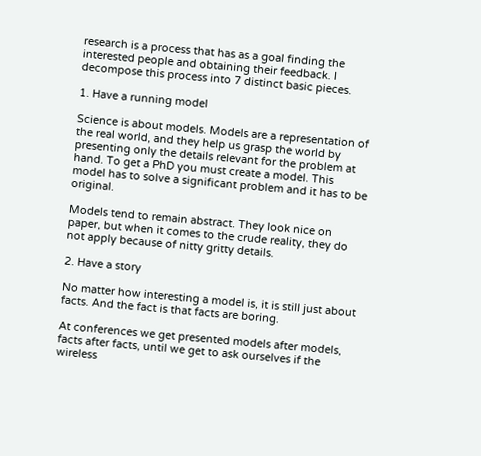research is a process that has as a goal finding the interested people and obtaining their feedback. I decompose this process into 7 distinct basic pieces.

1. Have a running model

Science is about models. Models are a representation of the real world, and they help us grasp the world by presenting only the details relevant for the problem at hand. To get a PhD you must create a model. This model has to solve a significant problem and it has to be original.

Models tend to remain abstract. They look nice on paper, but when it comes to the crude reality, they do not apply because of nitty gritty details.

2. Have a story

No matter how interesting a model is, it is still just about facts. And the fact is that facts are boring.

At conferences we get presented models after models, facts after facts, until we get to ask ourselves if the wireless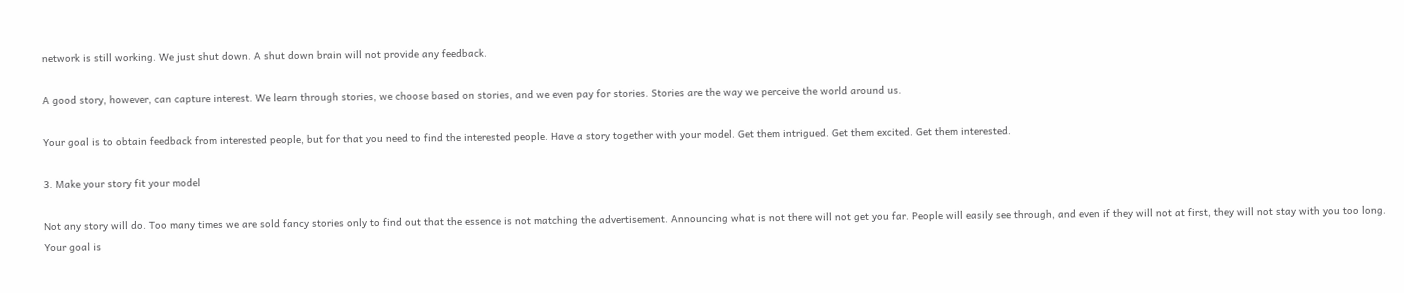network is still working. We just shut down. A shut down brain will not provide any feedback.

A good story, however, can capture interest. We learn through stories, we choose based on stories, and we even pay for stories. Stories are the way we perceive the world around us.

Your goal is to obtain feedback from interested people, but for that you need to find the interested people. Have a story together with your model. Get them intrigued. Get them excited. Get them interested.

3. Make your story fit your model

Not any story will do. Too many times we are sold fancy stories only to find out that the essence is not matching the advertisement. Announcing what is not there will not get you far. People will easily see through, and even if they will not at first, they will not stay with you too long. Your goal is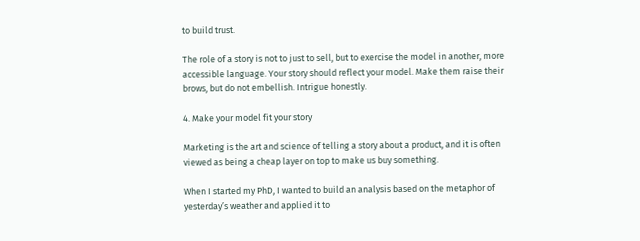to build trust.

The role of a story is not to just to sell, but to exercise the model in another, more accessible language. Your story should reflect your model. Make them raise their brows, but do not embellish. Intrigue honestly.

4. Make your model fit your story

Marketing is the art and science of telling a story about a product, and it is often viewed as being a cheap layer on top to make us buy something.

When I started my PhD, I wanted to build an analysis based on the metaphor of yesterday’s weather and applied it to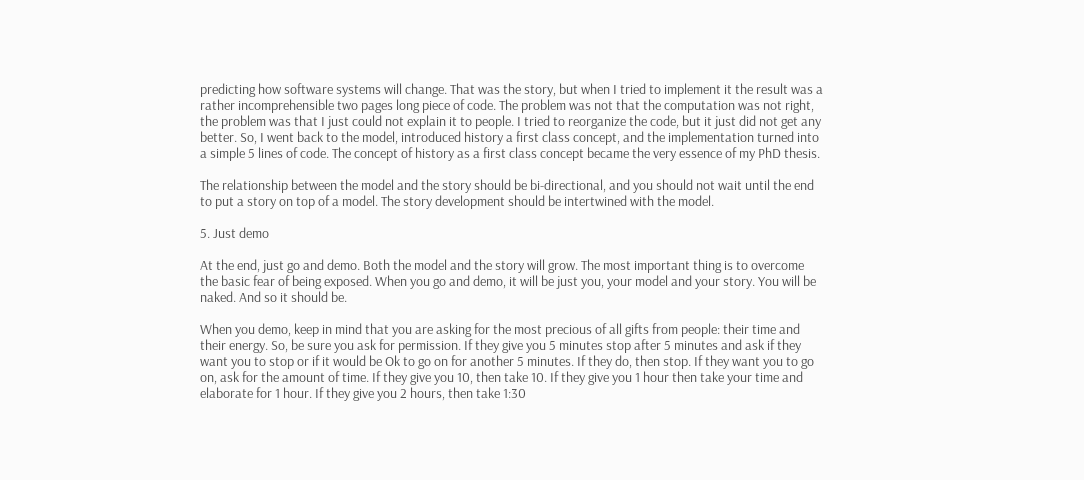predicting how software systems will change. That was the story, but when I tried to implement it the result was a rather incomprehensible two pages long piece of code. The problem was not that the computation was not right, the problem was that I just could not explain it to people. I tried to reorganize the code, but it just did not get any better. So, I went back to the model, introduced history a first class concept, and the implementation turned into a simple 5 lines of code. The concept of history as a first class concept became the very essence of my PhD thesis.

The relationship between the model and the story should be bi-directional, and you should not wait until the end to put a story on top of a model. The story development should be intertwined with the model.

5. Just demo

At the end, just go and demo. Both the model and the story will grow. The most important thing is to overcome the basic fear of being exposed. When you go and demo, it will be just you, your model and your story. You will be naked. And so it should be.

When you demo, keep in mind that you are asking for the most precious of all gifts from people: their time and their energy. So, be sure you ask for permission. If they give you 5 minutes stop after 5 minutes and ask if they want you to stop or if it would be Ok to go on for another 5 minutes. If they do, then stop. If they want you to go on, ask for the amount of time. If they give you 10, then take 10. If they give you 1 hour then take your time and elaborate for 1 hour. If they give you 2 hours, then take 1:30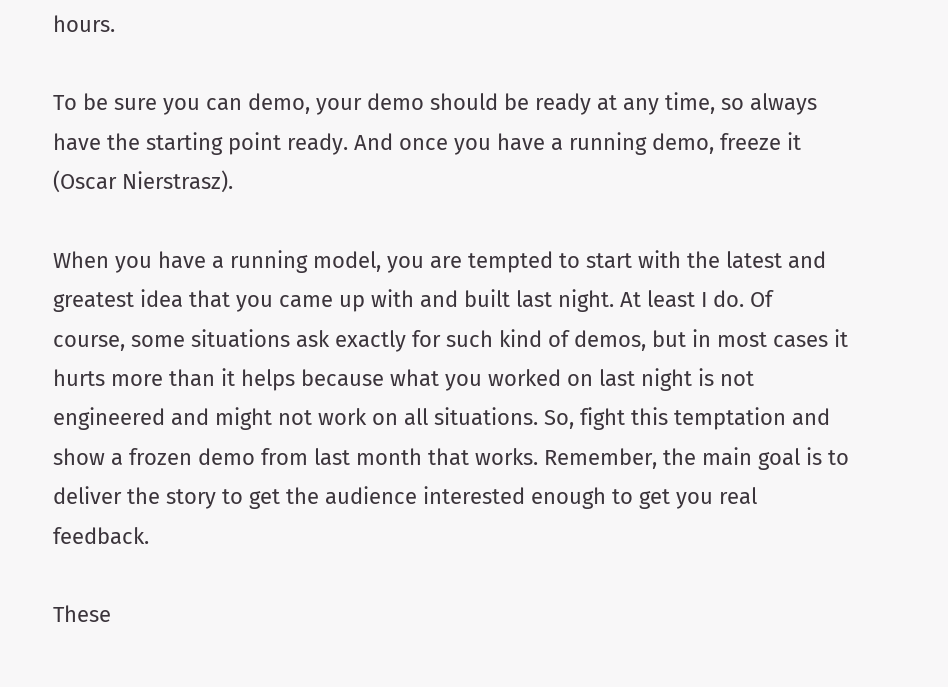hours.

To be sure you can demo, your demo should be ready at any time, so always have the starting point ready. And once you have a running demo, freeze it (Oscar Nierstrasz).

When you have a running model, you are tempted to start with the latest and greatest idea that you came up with and built last night. At least I do. Of course, some situations ask exactly for such kind of demos, but in most cases it hurts more than it helps because what you worked on last night is not engineered and might not work on all situations. So, fight this temptation and show a frozen demo from last month that works. Remember, the main goal is to deliver the story to get the audience interested enough to get you real feedback.

These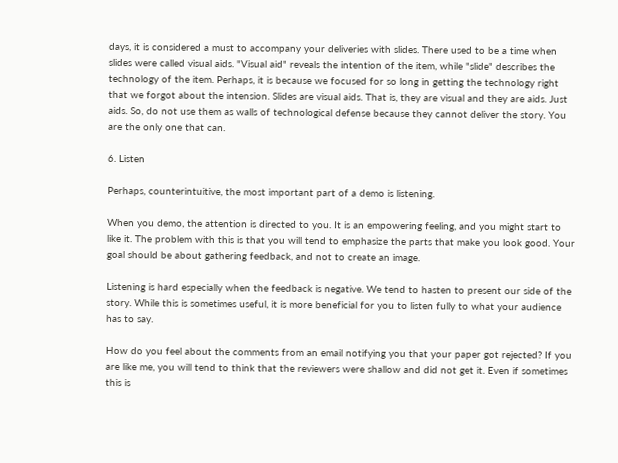days, it is considered a must to accompany your deliveries with slides. There used to be a time when slides were called visual aids. "Visual aid" reveals the intention of the item, while "slide" describes the technology of the item. Perhaps, it is because we focused for so long in getting the technology right that we forgot about the intension. Slides are visual aids. That is, they are visual and they are aids. Just aids. So, do not use them as walls of technological defense because they cannot deliver the story. You are the only one that can.

6. Listen

Perhaps, counterintuitive, the most important part of a demo is listening.

When you demo, the attention is directed to you. It is an empowering feeling, and you might start to like it. The problem with this is that you will tend to emphasize the parts that make you look good. Your goal should be about gathering feedback, and not to create an image.

Listening is hard especially when the feedback is negative. We tend to hasten to present our side of the story. While this is sometimes useful, it is more beneficial for you to listen fully to what your audience has to say.

How do you feel about the comments from an email notifying you that your paper got rejected? If you are like me, you will tend to think that the reviewers were shallow and did not get it. Even if sometimes this is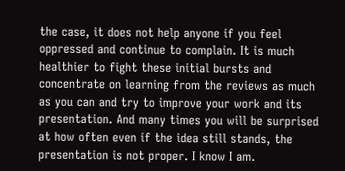the case, it does not help anyone if you feel oppressed and continue to complain. It is much healthier to fight these initial bursts and concentrate on learning from the reviews as much as you can and try to improve your work and its presentation. And many times you will be surprised at how often even if the idea still stands, the presentation is not proper. I know I am.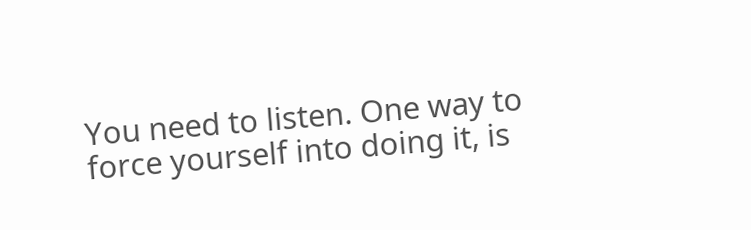You need to listen. One way to force yourself into doing it, is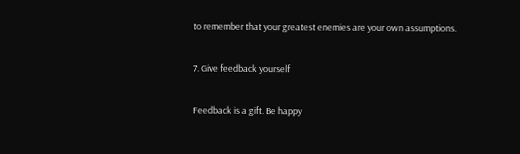to remember that your greatest enemies are your own assumptions.

7. Give feedback yourself

Feedback is a gift. Be happy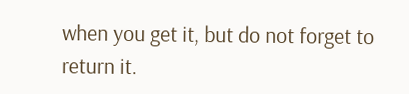when you get it, but do not forget to return it.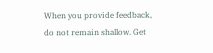When you provide feedback, do not remain shallow. Get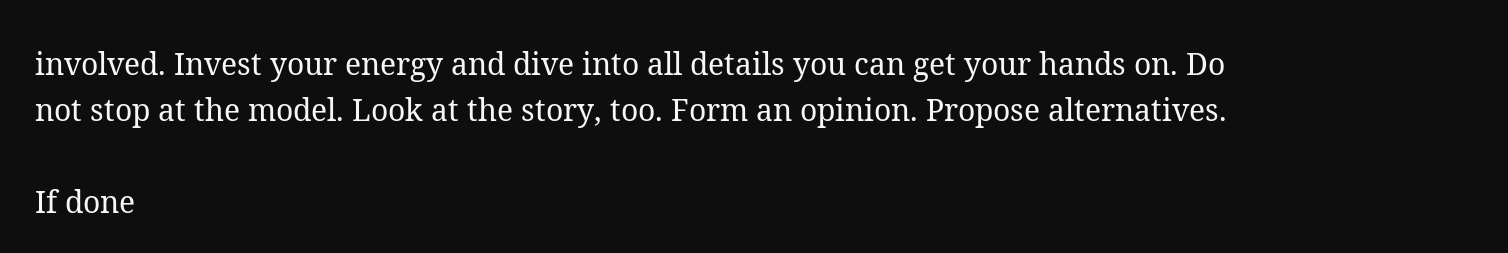involved. Invest your energy and dive into all details you can get your hands on. Do not stop at the model. Look at the story, too. Form an opinion. Propose alternatives.

If done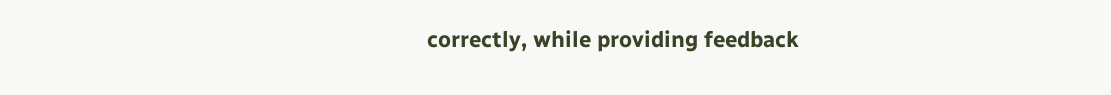correctly, while providing feedback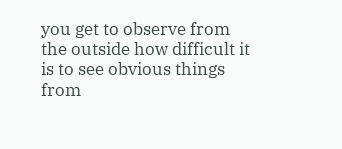you get to observe from the outside how difficult it is to see obvious things from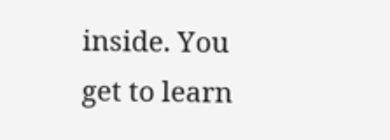inside. You get to learn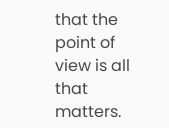that the point of view is all that matters.